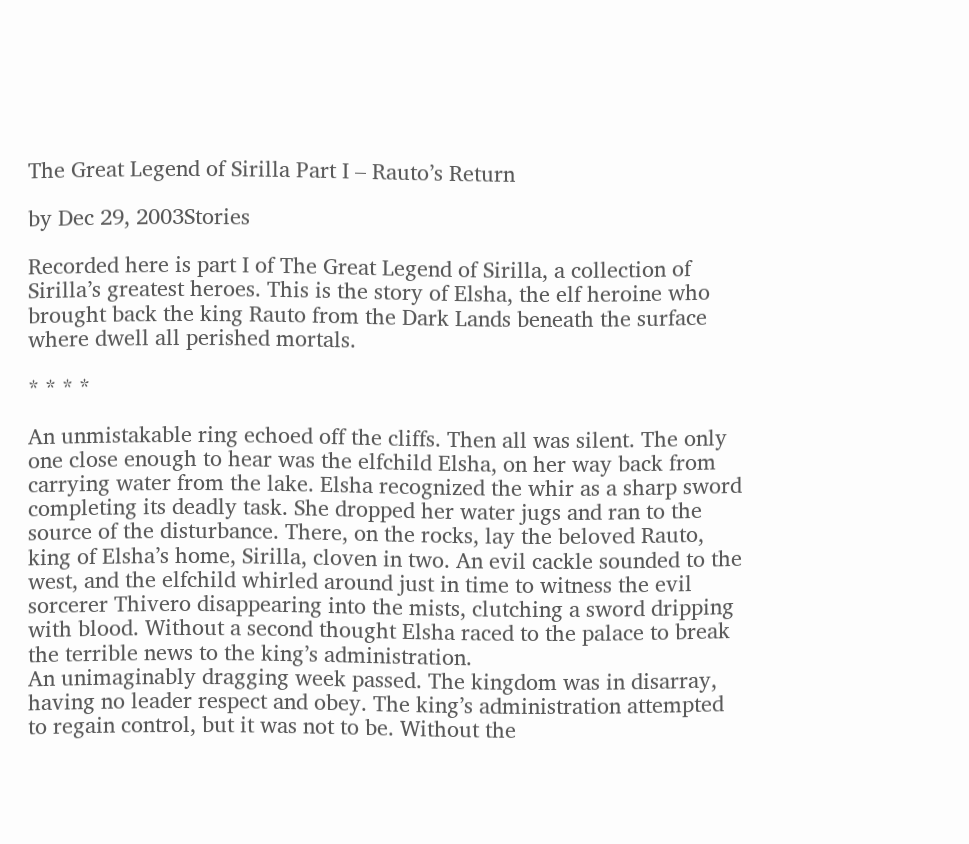The Great Legend of Sirilla Part I – Rauto’s Return

by Dec 29, 2003Stories

Recorded here is part I of The Great Legend of Sirilla, a collection of Sirilla’s greatest heroes. This is the story of Elsha, the elf heroine who brought back the king Rauto from the Dark Lands beneath the surface where dwell all perished mortals.

* * * *

An unmistakable ring echoed off the cliffs. Then all was silent. The only one close enough to hear was the elfchild Elsha, on her way back from carrying water from the lake. Elsha recognized the whir as a sharp sword completing its deadly task. She dropped her water jugs and ran to the source of the disturbance. There, on the rocks, lay the beloved Rauto, king of Elsha’s home, Sirilla, cloven in two. An evil cackle sounded to the west, and the elfchild whirled around just in time to witness the evil sorcerer Thivero disappearing into the mists, clutching a sword dripping with blood. Without a second thought Elsha raced to the palace to break the terrible news to the king’s administration.
An unimaginably dragging week passed. The kingdom was in disarray, having no leader respect and obey. The king’s administration attempted to regain control, but it was not to be. Without the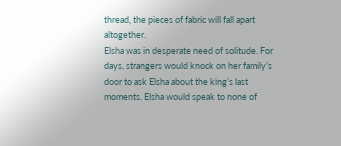thread, the pieces of fabric will fall apart altogether.
Elsha was in desperate need of solitude. For days, strangers would knock on her family’s door to ask Elsha about the king’s last moments. Elsha would speak to none of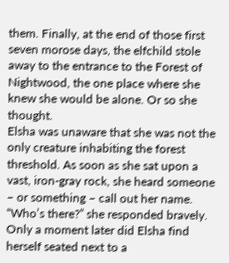them. Finally, at the end of those first seven morose days, the elfchild stole away to the entrance to the Forest of Nightwood, the one place where she knew she would be alone. Or so she thought.
Elsha was unaware that she was not the only creature inhabiting the forest threshold. As soon as she sat upon a vast, iron-gray rock, she heard someone – or something – call out her name.
“Who’s there?” she responded bravely. Only a moment later did Elsha find herself seated next to a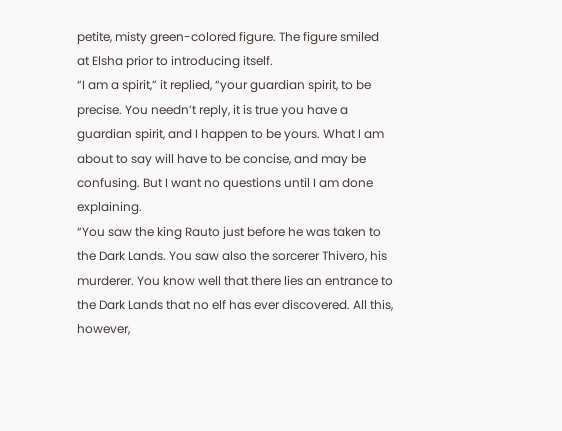petite, misty green-colored figure. The figure smiled at Elsha prior to introducing itself.
“I am a spirit,” it replied, “your guardian spirit, to be precise. You needn’t reply, it is true you have a guardian spirit, and I happen to be yours. What I am about to say will have to be concise, and may be confusing. But I want no questions until I am done explaining.
“You saw the king Rauto just before he was taken to the Dark Lands. You saw also the sorcerer Thivero, his murderer. You know well that there lies an entrance to the Dark Lands that no elf has ever discovered. All this, however,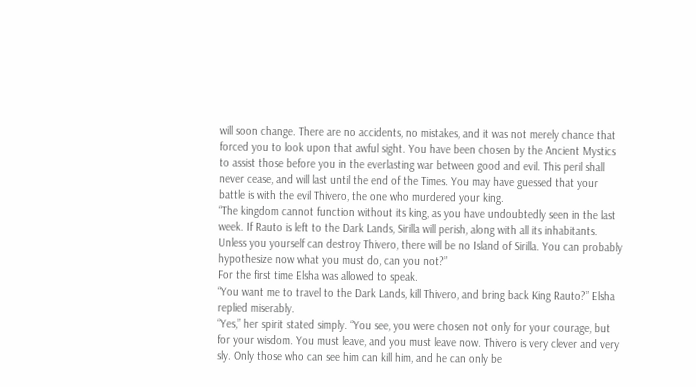will soon change. There are no accidents, no mistakes, and it was not merely chance that forced you to look upon that awful sight. You have been chosen by the Ancient Mystics to assist those before you in the everlasting war between good and evil. This peril shall never cease, and will last until the end of the Times. You may have guessed that your battle is with the evil Thivero, the one who murdered your king.
“The kingdom cannot function without its king, as you have undoubtedly seen in the last week. If Rauto is left to the Dark Lands, Sirilla will perish, along with all its inhabitants. Unless you yourself can destroy Thivero, there will be no Island of Sirilla. You can probably hypothesize now what you must do, can you not?”
For the first time Elsha was allowed to speak.
“You want me to travel to the Dark Lands, kill Thivero, and bring back King Rauto?” Elsha replied miserably.
“Yes,” her spirit stated simply. “You see, you were chosen not only for your courage, but for your wisdom. You must leave, and you must leave now. Thivero is very clever and very sly. Only those who can see him can kill him, and he can only be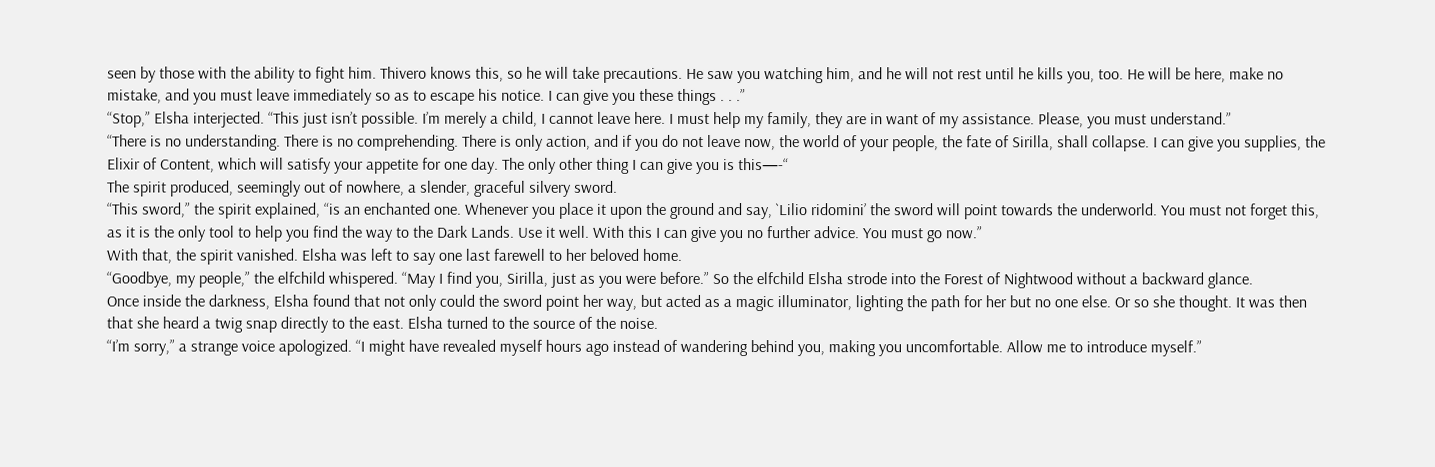seen by those with the ability to fight him. Thivero knows this, so he will take precautions. He saw you watching him, and he will not rest until he kills you, too. He will be here, make no mistake, and you must leave immediately so as to escape his notice. I can give you these things . . .”
“Stop,” Elsha interjected. “This just isn’t possible. I’m merely a child, I cannot leave here. I must help my family, they are in want of my assistance. Please, you must understand.”
“There is no understanding. There is no comprehending. There is only action, and if you do not leave now, the world of your people, the fate of Sirilla, shall collapse. I can give you supplies, the Elixir of Content, which will satisfy your appetite for one day. The only other thing I can give you is this—-“
The spirit produced, seemingly out of nowhere, a slender, graceful silvery sword.
“This sword,” the spirit explained, “is an enchanted one. Whenever you place it upon the ground and say, `Lilio ridomini’ the sword will point towards the underworld. You must not forget this, as it is the only tool to help you find the way to the Dark Lands. Use it well. With this I can give you no further advice. You must go now.”
With that, the spirit vanished. Elsha was left to say one last farewell to her beloved home.
“Goodbye, my people,” the elfchild whispered. “May I find you, Sirilla, just as you were before.” So the elfchild Elsha strode into the Forest of Nightwood without a backward glance.
Once inside the darkness, Elsha found that not only could the sword point her way, but acted as a magic illuminator, lighting the path for her but no one else. Or so she thought. It was then that she heard a twig snap directly to the east. Elsha turned to the source of the noise.
“I’m sorry,” a strange voice apologized. “I might have revealed myself hours ago instead of wandering behind you, making you uncomfortable. Allow me to introduce myself.”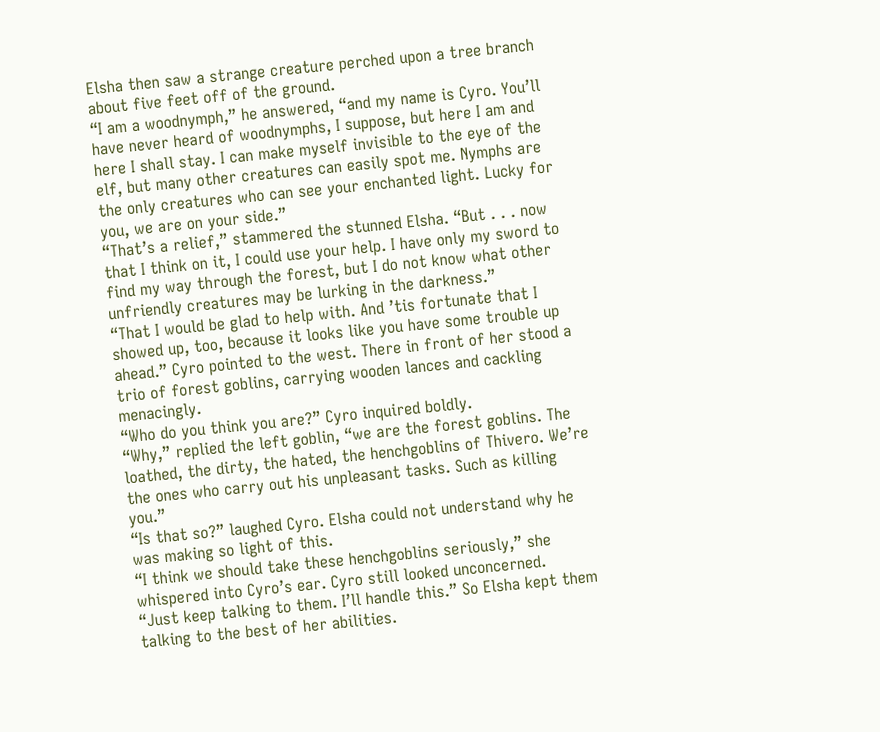Elsha then saw a strange creature perched upon a tree branch about five feet off of the ground.
“I am a woodnymph,” he answered, “and my name is Cyro. You’ll have never heard of woodnymphs, I suppose, but here I am and here I shall stay. I can make myself invisible to the eye of the elf, but many other creatures can easily spot me. Nymphs are the only creatures who can see your enchanted light. Lucky for you, we are on your side.”
“That’s a relief,” stammered the stunned Elsha. “But . . . now that I think on it, I could use your help. I have only my sword to find my way through the forest, but I do not know what other unfriendly creatures may be lurking in the darkness.”
“That I would be glad to help with. And ’tis fortunate that I showed up, too, because it looks like you have some trouble up ahead.” Cyro pointed to the west. There in front of her stood a trio of forest goblins, carrying wooden lances and cackling menacingly.
“Who do you think you are?” Cyro inquired boldly.
“Why,” replied the left goblin, “we are the forest goblins. The loathed, the dirty, the hated, the henchgoblins of Thivero. We’re the ones who carry out his unpleasant tasks. Such as killing you.”
“Is that so?” laughed Cyro. Elsha could not understand why he was making so light of this.
“I think we should take these henchgoblins seriously,” she whispered into Cyro’s ear. Cyro still looked unconcerned.
“Just keep talking to them. I’ll handle this.” So Elsha kept them talking to the best of her abilities.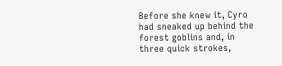Before she knew it, Cyro had sneaked up behind the forest goblins and, in three quick strokes,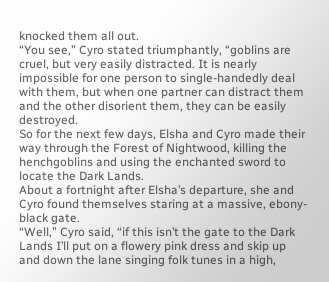knocked them all out.
“You see,” Cyro stated triumphantly, “goblins are cruel, but very easily distracted. It is nearly impossible for one person to single-handedly deal with them, but when one partner can distract them and the other disorient them, they can be easily destroyed.
So for the next few days, Elsha and Cyro made their way through the Forest of Nightwood, killing the henchgoblins and using the enchanted sword to locate the Dark Lands.
About a fortnight after Elsha’s departure, she and Cyro found themselves staring at a massive, ebony-black gate.
“Well,” Cyro said, “if this isn’t the gate to the Dark Lands I’ll put on a flowery pink dress and skip up and down the lane singing folk tunes in a high,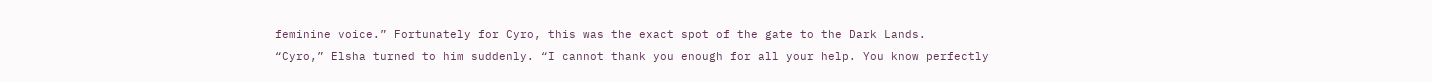feminine voice.” Fortunately for Cyro, this was the exact spot of the gate to the Dark Lands.
“Cyro,” Elsha turned to him suddenly. “I cannot thank you enough for all your help. You know perfectly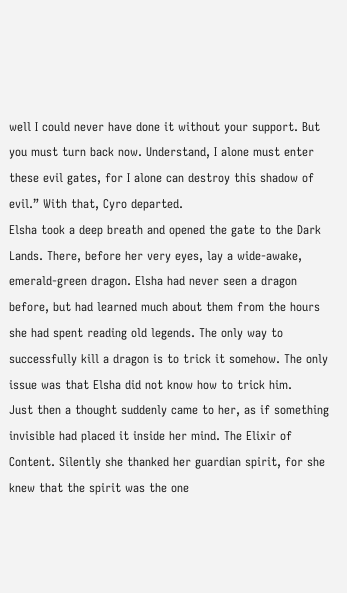well I could never have done it without your support. But you must turn back now. Understand, I alone must enter these evil gates, for I alone can destroy this shadow of evil.” With that, Cyro departed.
Elsha took a deep breath and opened the gate to the Dark Lands. There, before her very eyes, lay a wide-awake, emerald-green dragon. Elsha had never seen a dragon before, but had learned much about them from the hours she had spent reading old legends. The only way to successfully kill a dragon is to trick it somehow. The only issue was that Elsha did not know how to trick him.
Just then a thought suddenly came to her, as if something invisible had placed it inside her mind. The Elixir of Content. Silently she thanked her guardian spirit, for she knew that the spirit was the one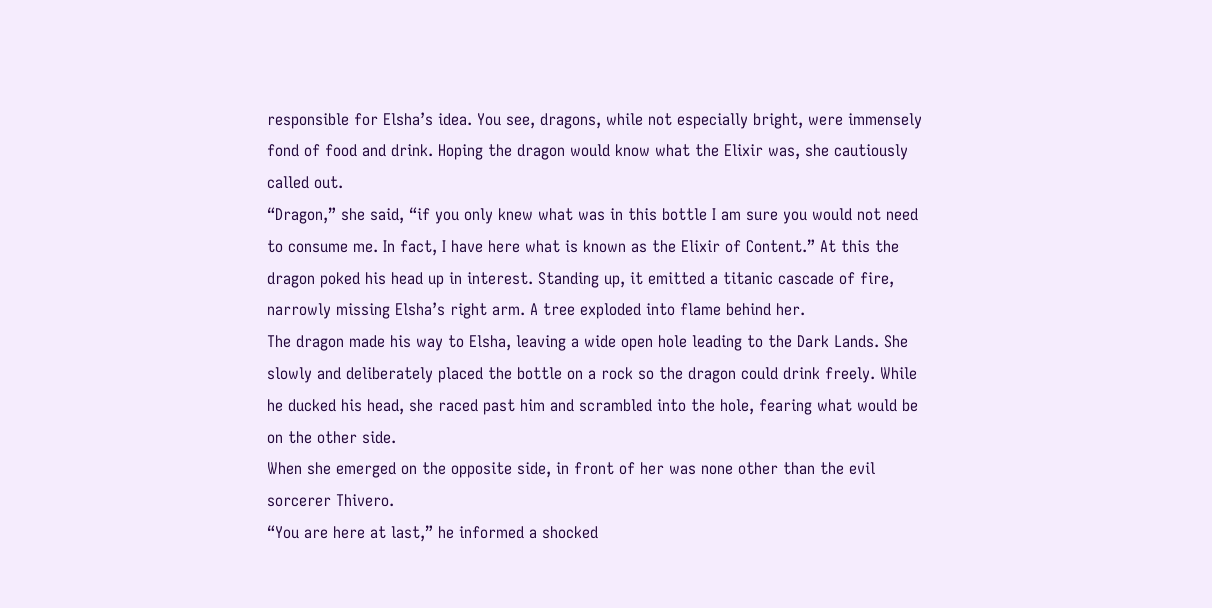responsible for Elsha’s idea. You see, dragons, while not especially bright, were immensely fond of food and drink. Hoping the dragon would know what the Elixir was, she cautiously called out.
“Dragon,” she said, “if you only knew what was in this bottle I am sure you would not need to consume me. In fact, I have here what is known as the Elixir of Content.” At this the dragon poked his head up in interest. Standing up, it emitted a titanic cascade of fire, narrowly missing Elsha’s right arm. A tree exploded into flame behind her.
The dragon made his way to Elsha, leaving a wide open hole leading to the Dark Lands. She slowly and deliberately placed the bottle on a rock so the dragon could drink freely. While he ducked his head, she raced past him and scrambled into the hole, fearing what would be on the other side.
When she emerged on the opposite side, in front of her was none other than the evil sorcerer Thivero.
“You are here at last,” he informed a shocked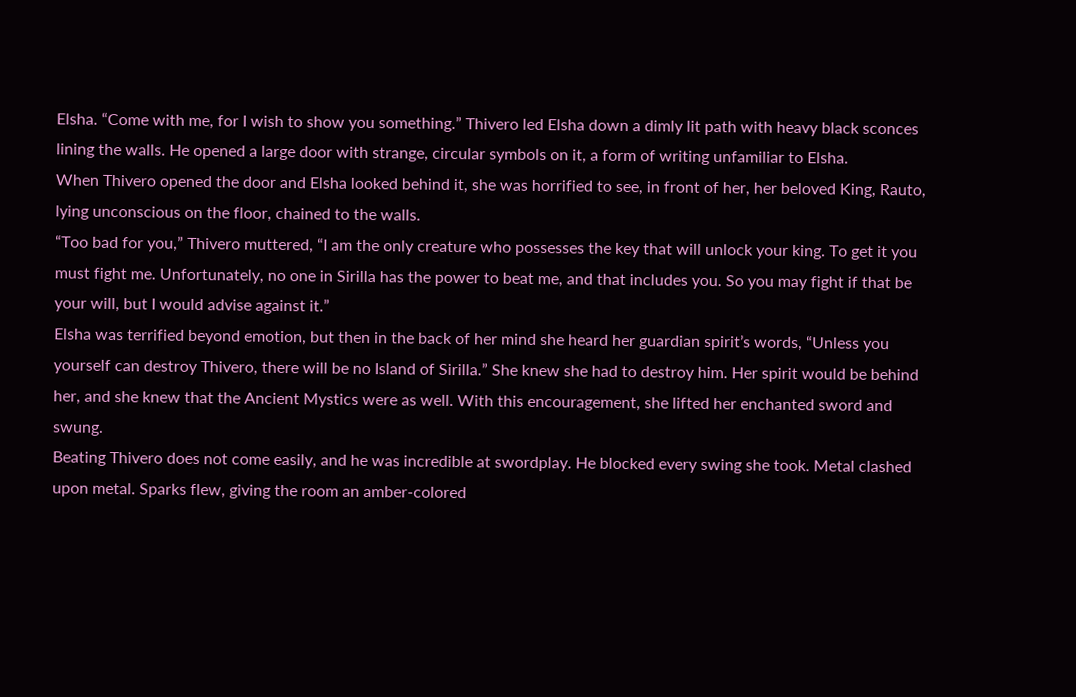Elsha. “Come with me, for I wish to show you something.” Thivero led Elsha down a dimly lit path with heavy black sconces lining the walls. He opened a large door with strange, circular symbols on it, a form of writing unfamiliar to Elsha.
When Thivero opened the door and Elsha looked behind it, she was horrified to see, in front of her, her beloved King, Rauto, lying unconscious on the floor, chained to the walls.
“Too bad for you,” Thivero muttered, “I am the only creature who possesses the key that will unlock your king. To get it you must fight me. Unfortunately, no one in Sirilla has the power to beat me, and that includes you. So you may fight if that be your will, but I would advise against it.”
Elsha was terrified beyond emotion, but then in the back of her mind she heard her guardian spirit’s words, “Unless you yourself can destroy Thivero, there will be no Island of Sirilla.” She knew she had to destroy him. Her spirit would be behind her, and she knew that the Ancient Mystics were as well. With this encouragement, she lifted her enchanted sword and swung.
Beating Thivero does not come easily, and he was incredible at swordplay. He blocked every swing she took. Metal clashed upon metal. Sparks flew, giving the room an amber-colored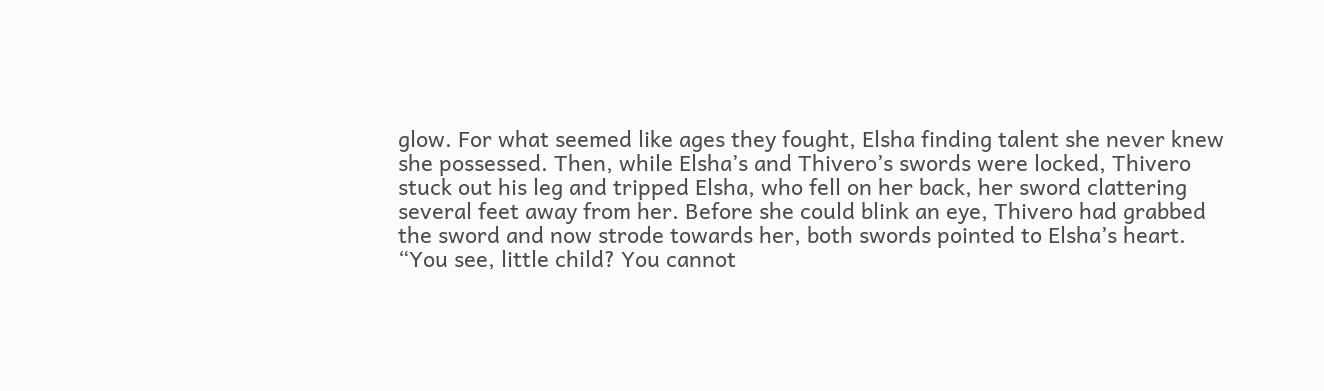glow. For what seemed like ages they fought, Elsha finding talent she never knew she possessed. Then, while Elsha’s and Thivero’s swords were locked, Thivero stuck out his leg and tripped Elsha, who fell on her back, her sword clattering several feet away from her. Before she could blink an eye, Thivero had grabbed the sword and now strode towards her, both swords pointed to Elsha’s heart.
“You see, little child? You cannot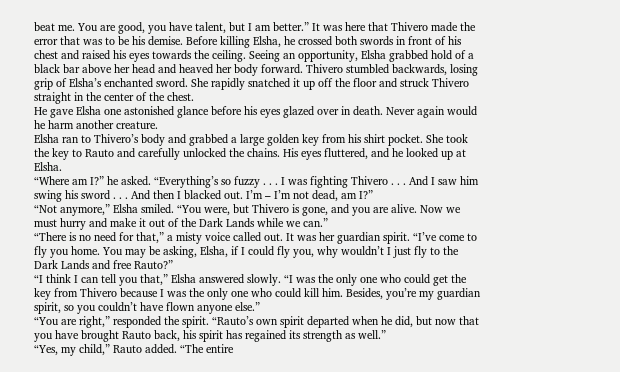beat me. You are good, you have talent, but I am better.” It was here that Thivero made the error that was to be his demise. Before killing Elsha, he crossed both swords in front of his chest and raised his eyes towards the ceiling. Seeing an opportunity, Elsha grabbed hold of a black bar above her head and heaved her body forward. Thivero stumbled backwards, losing grip of Elsha’s enchanted sword. She rapidly snatched it up off the floor and struck Thivero straight in the center of the chest.
He gave Elsha one astonished glance before his eyes glazed over in death. Never again would he harm another creature.
Elsha ran to Thivero’s body and grabbed a large golden key from his shirt pocket. She took the key to Rauto and carefully unlocked the chains. His eyes fluttered, and he looked up at Elsha.
“Where am I?” he asked. “Everything’s so fuzzy . . . I was fighting Thivero . . . And I saw him swing his sword . . . And then I blacked out. I’m – I’m not dead, am I?”
“Not anymore,” Elsha smiled. “You were, but Thivero is gone, and you are alive. Now we must hurry and make it out of the Dark Lands while we can.”
“There is no need for that,” a misty voice called out. It was her guardian spirit. “I’ve come to fly you home. You may be asking, Elsha, if I could fly you, why wouldn’t I just fly to the Dark Lands and free Rauto?”
“I think I can tell you that,” Elsha answered slowly. “I was the only one who could get the key from Thivero because I was the only one who could kill him. Besides, you’re my guardian spirit, so you couldn’t have flown anyone else.”
“You are right,” responded the spirit. “Rauto’s own spirit departed when he did, but now that you have brought Rauto back, his spirit has regained its strength as well.”
“Yes, my child,” Rauto added. “The entire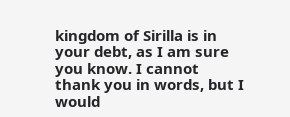kingdom of Sirilla is in your debt, as I am sure you know. I cannot thank you in words, but I would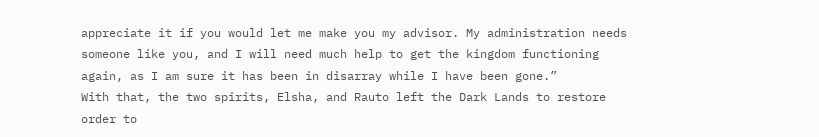appreciate it if you would let me make you my advisor. My administration needs someone like you, and I will need much help to get the kingdom functioning again, as I am sure it has been in disarray while I have been gone.”
With that, the two spirits, Elsha, and Rauto left the Dark Lands to restore order to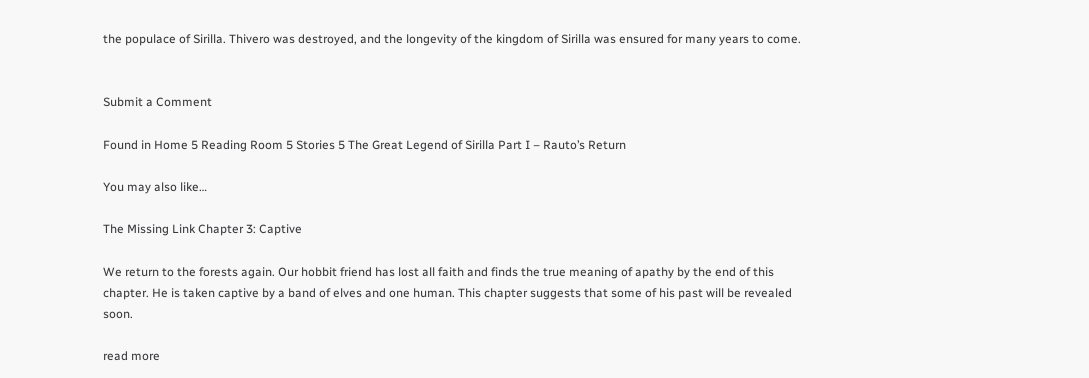the populace of Sirilla. Thivero was destroyed, and the longevity of the kingdom of Sirilla was ensured for many years to come.


Submit a Comment

Found in Home 5 Reading Room 5 Stories 5 The Great Legend of Sirilla Part I – Rauto’s Return

You may also like…

The Missing Link Chapter 3: Captive

We return to the forests again. Our hobbit friend has lost all faith and finds the true meaning of apathy by the end of this chapter. He is taken captive by a band of elves and one human. This chapter suggests that some of his past will be revealed soon.

read more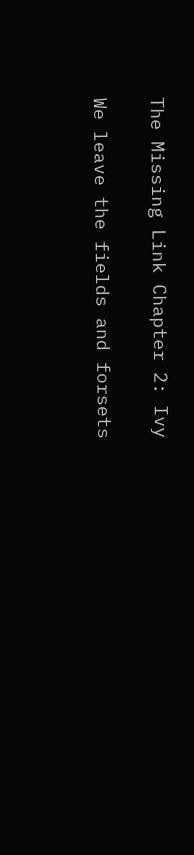The Missing Link Chapter 2: Ivy

We leave the fields and forsets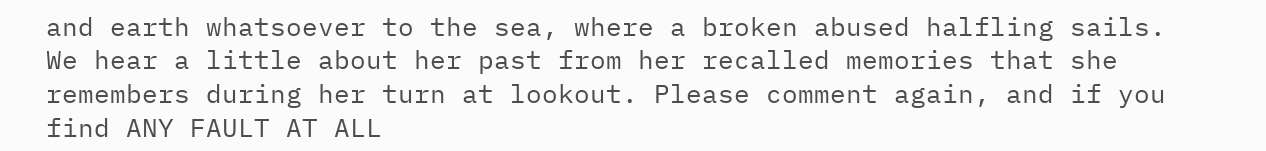and earth whatsoever to the sea, where a broken abused halfling sails. We hear a little about her past from her recalled memories that she remembers during her turn at lookout. Please comment again, and if you find ANY FAULT AT ALL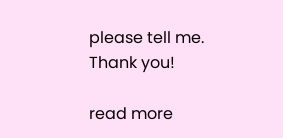please tell me. Thank you!

read more